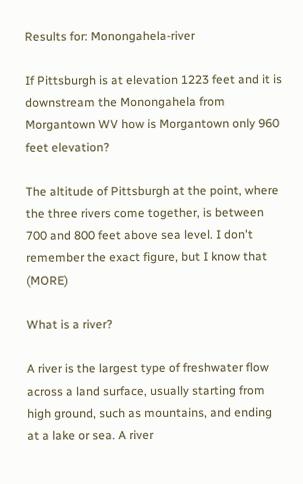Results for: Monongahela-river

If Pittsburgh is at elevation 1223 feet and it is downstream the Monongahela from Morgantown WV how is Morgantown only 960 feet elevation?

The altitude of Pittsburgh at the point, where the three rivers come together, is between 700 and 800 feet above sea level. I don't remember the exact figure, but I know that (MORE)

What is a river?

A river is the largest type of freshwater flow across a land surface, usually starting from high ground, such as mountains, and ending at a lake or sea. A river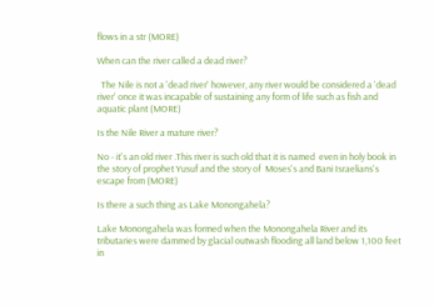flows in a str (MORE)

When can the river called a dead river?

  The Nile is not a 'dead river' however, any river would be considered a 'dead river' once it was incapable of sustaining any form of life such as fish and aquatic plant (MORE)

Is the Nile River a mature river?

No - it's an old river .This river is such old that it is named  even in holy book in the story of prophet Yusuf and the story of  Moses's and Bani Israelians's escape from (MORE)

Is there a such thing as Lake Monongahela?

Lake Monongahela was formed when the Monongahela River and its tributaries were dammed by glacial outwash flooding all land below 1,100 feet in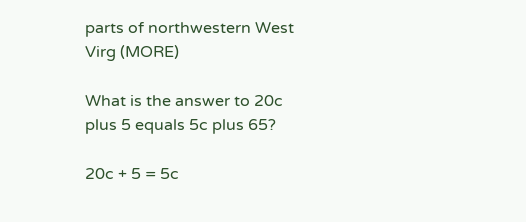parts of northwestern West Virg (MORE)

What is the answer to 20c plus 5 equals 5c plus 65?

20c + 5 = 5c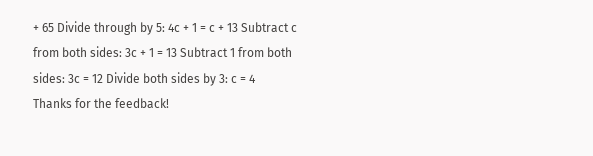+ 65 Divide through by 5: 4c + 1 = c + 13 Subtract c from both sides: 3c + 1 = 13 Subtract 1 from both sides: 3c = 12 Divide both sides by 3: c = 4
Thanks for the feedback!